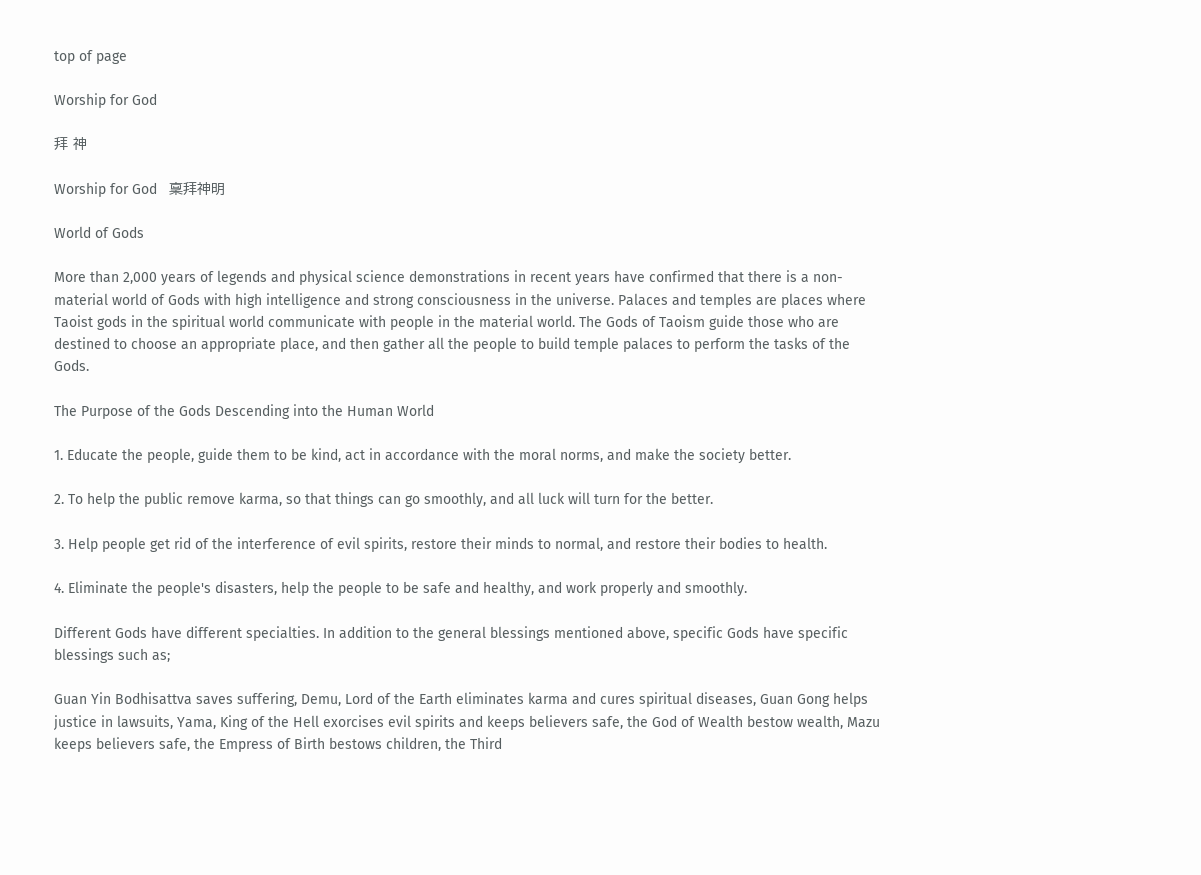top of page

Worship for God

拜 神

Worship for God   稟拜神明

World of Gods

More than 2,000 years of legends and physical science demonstrations in recent years have confirmed that there is a non-material world of Gods with high intelligence and strong consciousness in the universe. Palaces and temples are places where Taoist gods in the spiritual world communicate with people in the material world. The Gods of Taoism guide those who are destined to choose an appropriate place, and then gather all the people to build temple palaces to perform the tasks of the Gods.

The Purpose of the Gods Descending into the Human World

1. Educate the people, guide them to be kind, act in accordance with the moral norms, and make the society better.

2. To help the public remove karma, so that things can go smoothly, and all luck will turn for the better.

3. Help people get rid of the interference of evil spirits, restore their minds to normal, and restore their bodies to health.

4. Eliminate the people's disasters, help the people to be safe and healthy, and work properly and smoothly.

Different Gods have different specialties. In addition to the general blessings mentioned above, specific Gods have specific blessings such as;

Guan Yin Bodhisattva saves suffering, Demu, Lord of the Earth eliminates karma and cures spiritual diseases, Guan Gong helps justice in lawsuits, Yama, King of the Hell exorcises evil spirits and keeps believers safe, the God of Wealth bestow wealth, Mazu keeps believers safe, the Empress of Birth bestows children, the Third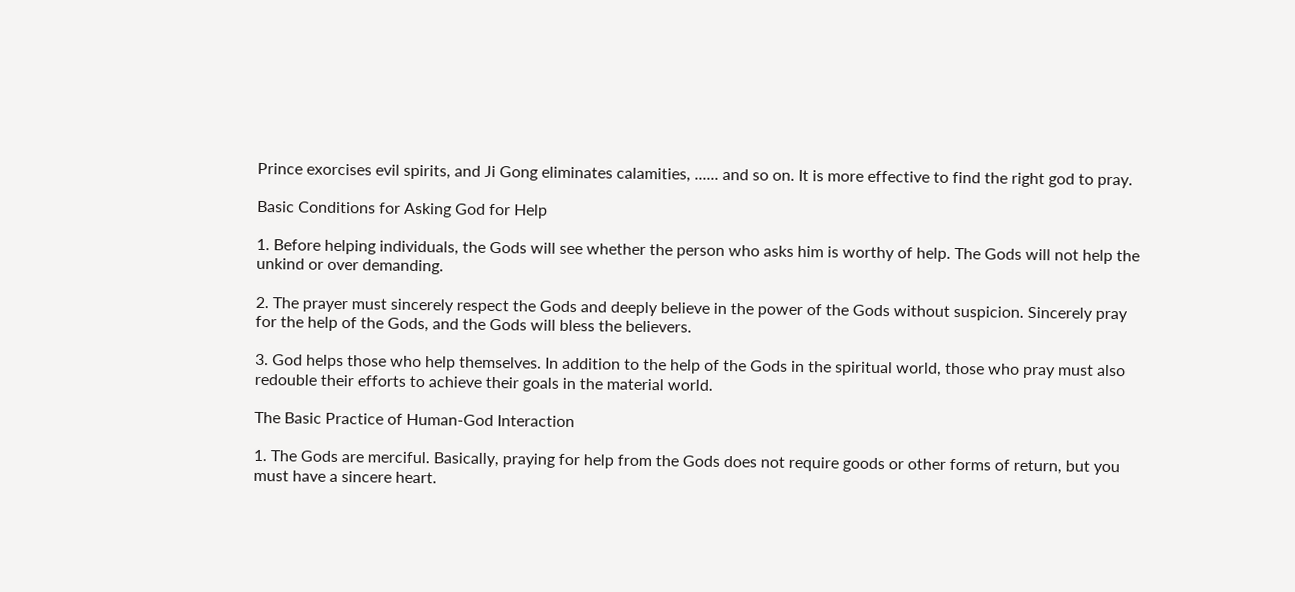Prince exorcises evil spirits, and Ji Gong eliminates calamities, ...... and so on. It is more effective to find the right god to pray.

Basic Conditions for Asking God for Help

1. Before helping individuals, the Gods will see whether the person who asks him is worthy of help. The Gods will not help the unkind or over demanding.

2. The prayer must sincerely respect the Gods and deeply believe in the power of the Gods without suspicion. Sincerely pray for the help of the Gods, and the Gods will bless the believers.

3. God helps those who help themselves. In addition to the help of the Gods in the spiritual world, those who pray must also redouble their efforts to achieve their goals in the material world.

The Basic Practice of Human-God Interaction

1. The Gods are merciful. Basically, praying for help from the Gods does not require goods or other forms of return, but you must have a sincere heart.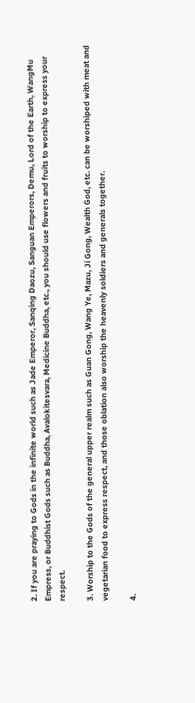2. If you are praying to Gods in the infinite world such as Jade Emperor, Sanqing Daozu, Sanguan Emperors, Demu, Lord of the Earth, WangMu Empress, or Buddhist Gods such as Buddha, Avalokitesvara, Medicine Buddha, etc., you should use flowers and fruits to worship to express your respect.

3. Worship to the Gods of the general upper realm such as Guan Gong, Wang Ye, Mazu, Ji Gong, Wealth God, etc. can be worshiped with meat and vegetarian food to express respect, and those oblation also worship the heavenly soldiers and generals together.

4.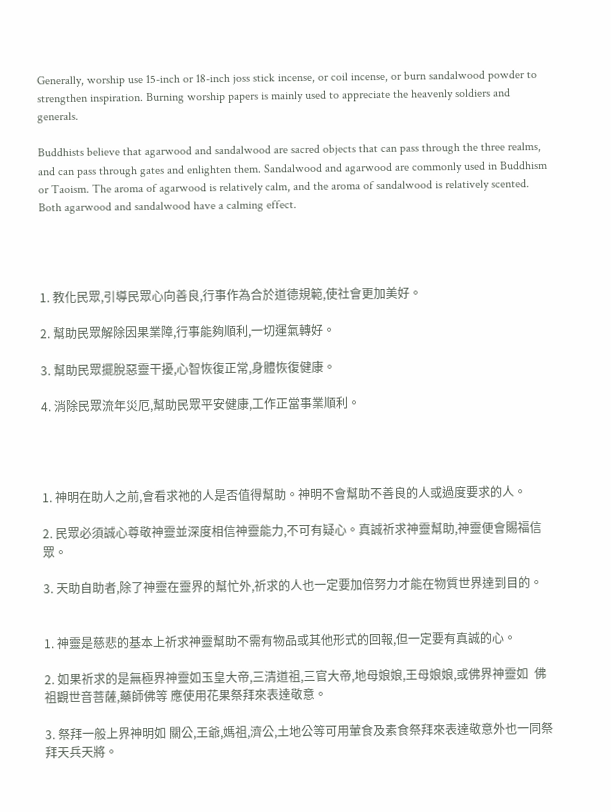Generally, worship use 15-inch or 18-inch joss stick incense, or coil incense, or burn sandalwood powder to strengthen inspiration. Burning worship papers is mainly used to appreciate the heavenly soldiers and generals.

Buddhists believe that agarwood and sandalwood are sacred objects that can pass through the three realms, and can pass through gates and enlighten them. Sandalwood and agarwood are commonly used in Buddhism or Taoism. The aroma of agarwood is relatively calm, and the aroma of sandalwood is relatively scented. Both agarwood and sandalwood have a calming effect.




1. 教化民眾,引導民眾心向善良,行事作為合於道德規範,使社會更加美好。

2. 幫助民眾解除因果業障,行事能夠順利,一切運氣轉好。

3. 幫助民眾擺脫惡靈干擾,心智恢復正常,身體恢復健康。

4. 消除民眾流年災厄,幫助民眾平安健康,工作正當事業順利。




1. 神明在助人之前,會看求祂的人是否值得幫助。神明不會幫助不善良的人或過度要求的人。

2. 民眾必須誠心尊敬神靈並深度相信神靈能力,不可有疑心。真誠祈求神靈幫助,神靈便會賜福信眾。

3. 天助自助者,除了神靈在靈界的幫忙外,祈求的人也一定要加倍努力才能在物質世界達到目的。


1. 神靈是慈悲的基本上祈求神靈幫助不需有物品或其他形式的回報,但一定要有真誠的心。

2. 如果祈求的是無極界神靈如玉皇大帝,三清道祖,三官大帝,地母娘娘,王母娘娘,或佛界神靈如  佛祖觀世音菩薩,藥師佛等 應使用花果祭拜來表達敬意。

3. 祭拜一般上界神明如 關公,王爺,媽祖,濟公,土地公等可用葷食及素食祭拜來表達敬意外也一同祭拜天兵天將。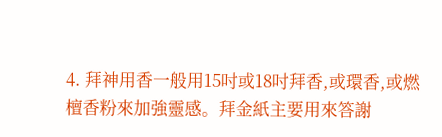4. 拜神用香一般用15吋或18吋拜香,或環香,或燃檀香粉來加強靈感。拜金紙主要用來答謝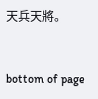天兵天將。


bottom of page